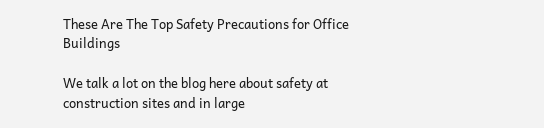These Are The Top Safety Precautions for Office Buildings

We talk a lot on the blog here about safety at construction sites and in large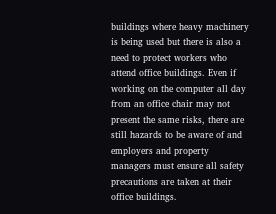buildings where heavy machinery is being used but there is also a need to protect workers who attend office buildings. Even if working on the computer all day from an office chair may not present the same risks, there are still hazards to be aware of and employers and property managers must ensure all safety precautions are taken at their office buildings.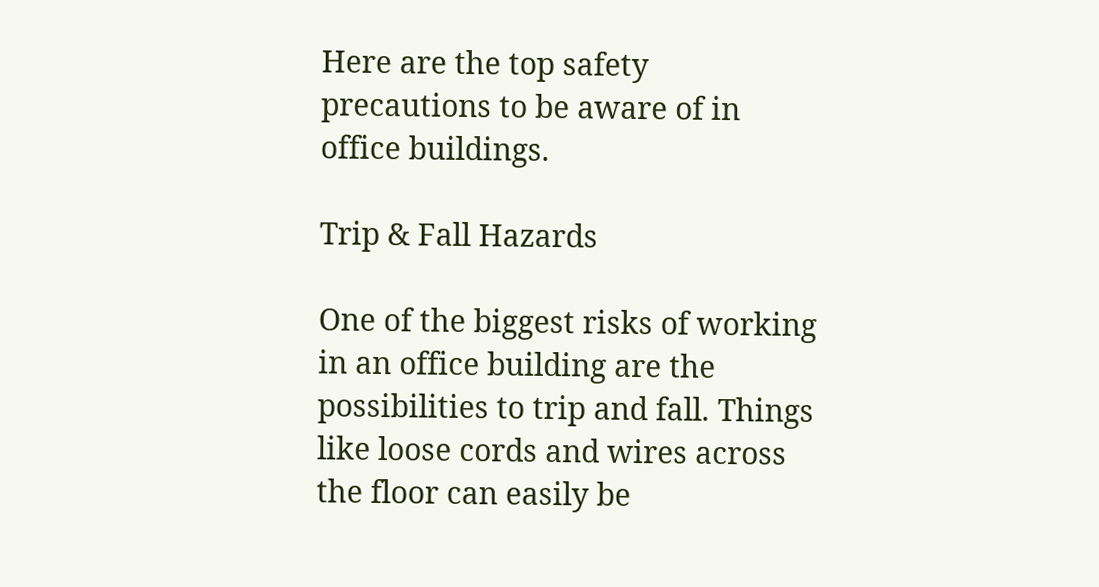Here are the top safety precautions to be aware of in office buildings.

Trip & Fall Hazards

One of the biggest risks of working in an office building are the possibilities to trip and fall. Things like loose cords and wires across the floor can easily be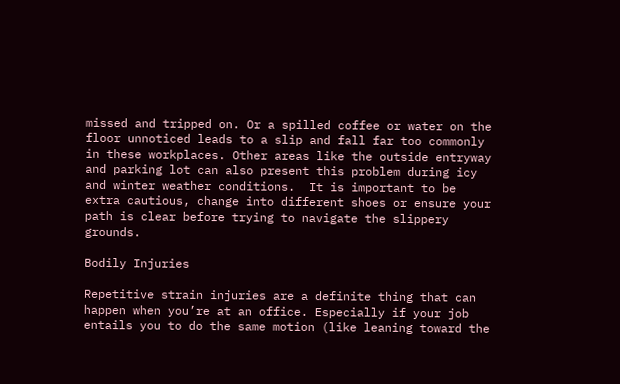missed and tripped on. Or a spilled coffee or water on the floor unnoticed leads to a slip and fall far too commonly in these workplaces. Other areas like the outside entryway and parking lot can also present this problem during icy and winter weather conditions.  It is important to be extra cautious, change into different shoes or ensure your path is clear before trying to navigate the slippery grounds.

Bodily Injuries

Repetitive strain injuries are a definite thing that can happen when you’re at an office. Especially if your job entails you to do the same motion (like leaning toward the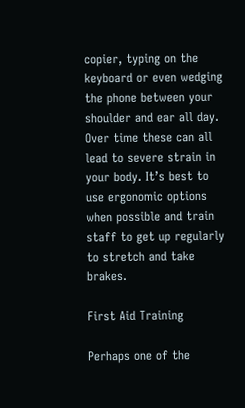copier, typing on the keyboard or even wedging the phone between your shoulder and ear all day. Over time these can all lead to severe strain in your body. It’s best to use ergonomic options when possible and train staff to get up regularly to stretch and take brakes.

First Aid Training

Perhaps one of the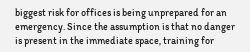biggest risk for offices is being unprepared for an emergency. Since the assumption is that no danger is present in the immediate space, training for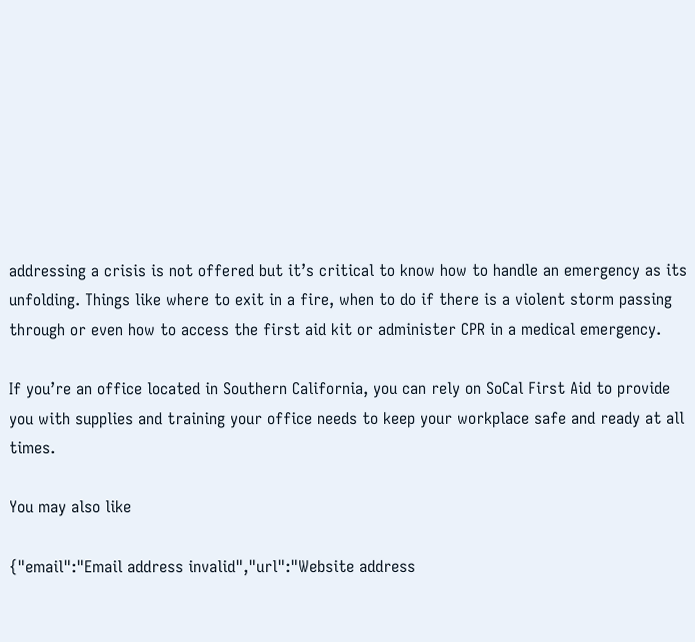addressing a crisis is not offered but it’s critical to know how to handle an emergency as its unfolding. Things like where to exit in a fire, when to do if there is a violent storm passing through or even how to access the first aid kit or administer CPR in a medical emergency.

If you’re an office located in Southern California, you can rely on SoCal First Aid to provide you with supplies and training your office needs to keep your workplace safe and ready at all times.

You may also like

{"email":"Email address invalid","url":"Website address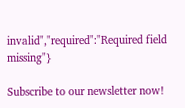invalid","required":"Required field missing"}

Subscribe to our newsletter now!